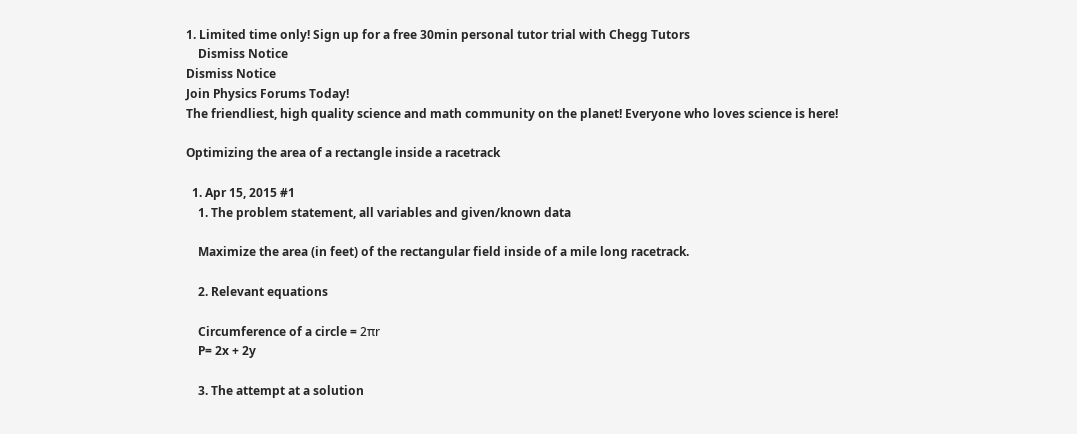1. Limited time only! Sign up for a free 30min personal tutor trial with Chegg Tutors
    Dismiss Notice
Dismiss Notice
Join Physics Forums Today!
The friendliest, high quality science and math community on the planet! Everyone who loves science is here!

Optimizing the area of a rectangle inside a racetrack

  1. Apr 15, 2015 #1
    1. The problem statement, all variables and given/known data

    Maximize the area (in feet) of the rectangular field inside of a mile long racetrack.

    2. Relevant equations

    Circumference of a circle = 2πr
    P= 2x + 2y

    3. The attempt at a solution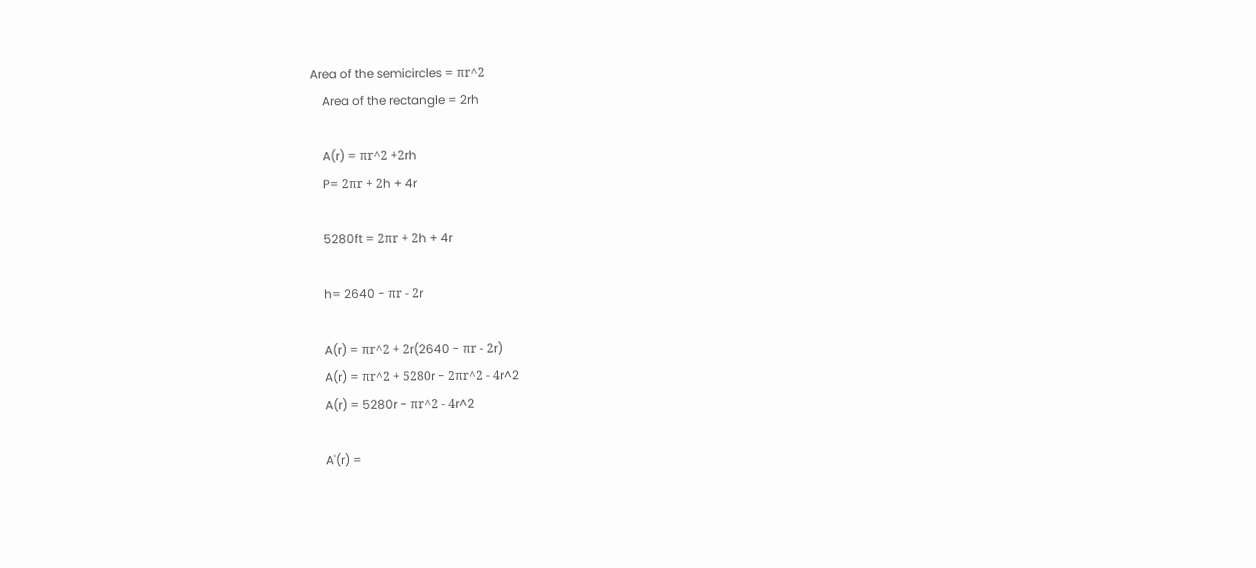Area of the semicircles = πr^2
    Area of the rectangle = 2rh

    A(r) = πr^2 +2rh
    P= 2πr + 2h + 4r

    5280ft = 2πr + 2h + 4r

    h= 2640 - πr - 2r

    A(r) = πr^2 + 2r(2640 - πr - 2r)
    A(r) = πr^2 + 5280r - 2πr^2 - 4r^2
    A(r) = 5280r - πr^2 - 4r^2

    A'(r) =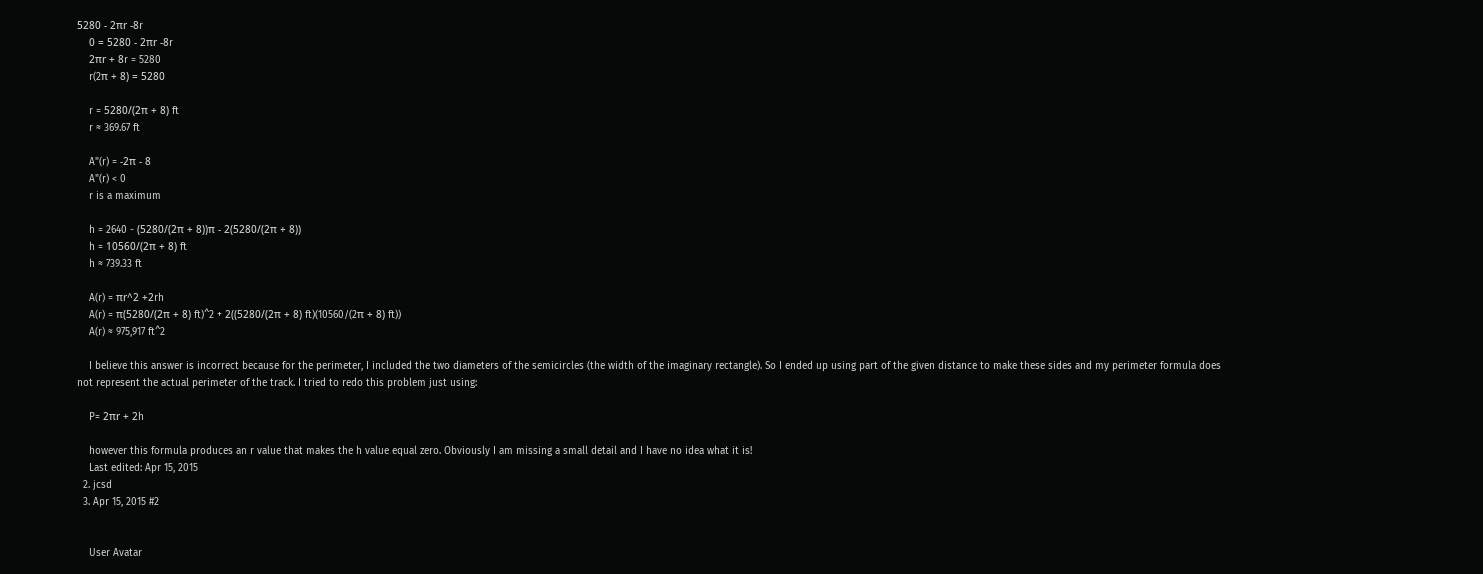5280 - 2πr -8r
    0 = 5280 - 2πr -8r
    2πr + 8r = 5280
    r(2π + 8) = 5280

    r = 5280/(2π + 8) ft
    r ≈ 369.67 ft

    A"(r) = -2π - 8
    A"(r) < 0
    r is a maximum

    h = 2640 - (5280/(2π + 8))π - 2(5280/(2π + 8))
    h = 10560/(2π + 8) ft
    h ≈ 739.33 ft

    A(r) = πr^2 +2rh
    A(r) = π(5280/(2π + 8) ft)^2 + 2((5280/(2π + 8) ft)(10560/(2π + 8) ft))
    A(r) ≈ 975,917 ft^2

    I believe this answer is incorrect because for the perimeter, I included the two diameters of the semicircles (the width of the imaginary rectangle). So I ended up using part of the given distance to make these sides and my perimeter formula does not represent the actual perimeter of the track. I tried to redo this problem just using:

    P= 2πr + 2h

    however this formula produces an r value that makes the h value equal zero. Obviously I am missing a small detail and I have no idea what it is!
    Last edited: Apr 15, 2015
  2. jcsd
  3. Apr 15, 2015 #2


    User Avatar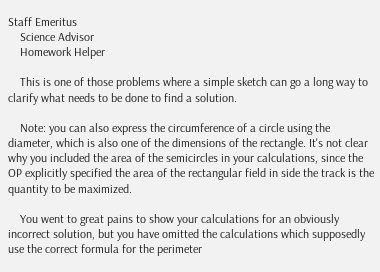Staff Emeritus
    Science Advisor
    Homework Helper

    This is one of those problems where a simple sketch can go a long way to clarify what needs to be done to find a solution.

    Note: you can also express the circumference of a circle using the diameter, which is also one of the dimensions of the rectangle. It's not clear why you included the area of the semicircles in your calculations, since the OP explicitly specified the area of the rectangular field in side the track is the quantity to be maximized.

    You went to great pains to show your calculations for an obviously incorrect solution, but you have omitted the calculations which supposedly use the correct formula for the perimeter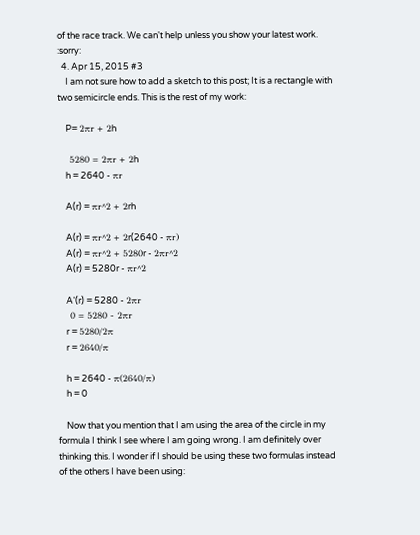of the race track. We can't help unless you show your latest work. :sorry:
  4. Apr 15, 2015 #3
    I am not sure how to add a sketch to this post; It is a rectangle with two semicircle ends. This is the rest of my work:

    P= 2πr + 2h

    5280 = 2πr + 2h
    h = 2640 - πr

    A(r) = πr^2 + 2rh

    A(r) = πr^2 + 2r(2640 - πr)
    A(r) = πr^2 + 5280r - 2πr^2
    A(r) = 5280r - πr^2

    A'(r) = 5280 - 2πr
    0 = 5280 - 2πr
    r = 5280/2π
    r = 2640/π

    h = 2640 - π(2640/π)
    h = 0

    Now that you mention that I am using the area of the circle in my formula I think I see where I am going wrong. I am definitely over thinking this. I wonder if I should be using these two formulas instead of the others I have been using: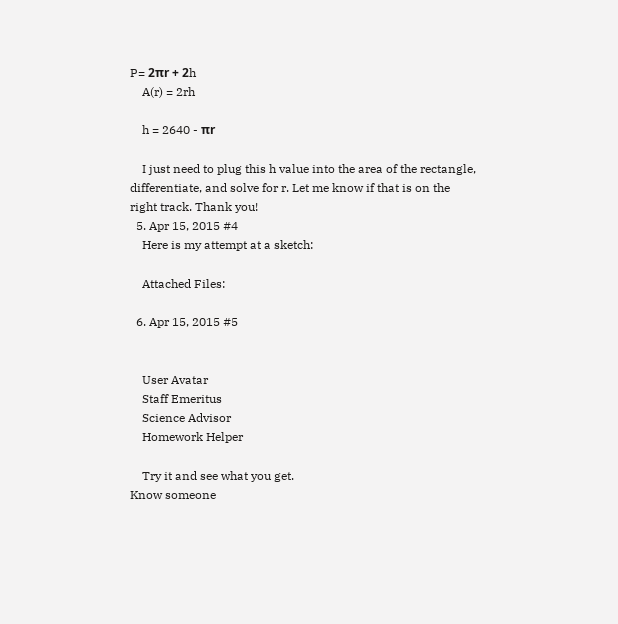P= 2πr + 2h
    A(r) = 2rh

    h = 2640 - πr

    I just need to plug this h value into the area of the rectangle, differentiate, and solve for r. Let me know if that is on the right track. Thank you!
  5. Apr 15, 2015 #4
    Here is my attempt at a sketch:

    Attached Files:

  6. Apr 15, 2015 #5


    User Avatar
    Staff Emeritus
    Science Advisor
    Homework Helper

    Try it and see what you get.
Know someone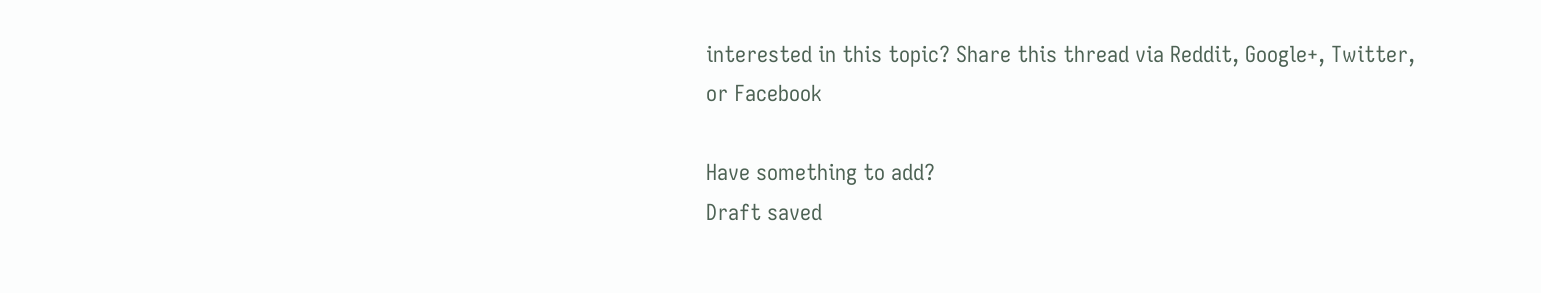interested in this topic? Share this thread via Reddit, Google+, Twitter, or Facebook

Have something to add?
Draft saved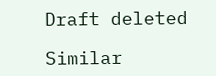Draft deleted

Similar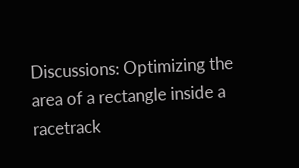Discussions: Optimizing the area of a rectangle inside a racetrack